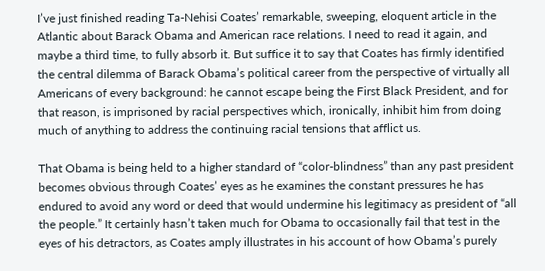I’ve just finished reading Ta-Nehisi Coates’ remarkable, sweeping, eloquent article in the Atlantic about Barack Obama and American race relations. I need to read it again, and maybe a third time, to fully absorb it. But suffice it to say that Coates has firmly identified the central dilemma of Barack Obama’s political career from the perspective of virtually all Americans of every background: he cannot escape being the First Black President, and for that reason, is imprisoned by racial perspectives which, ironically, inhibit him from doing much of anything to address the continuing racial tensions that afflict us.

That Obama is being held to a higher standard of “color-blindness” than any past president becomes obvious through Coates’ eyes as he examines the constant pressures he has endured to avoid any word or deed that would undermine his legitimacy as president of “all the people.” It certainly hasn’t taken much for Obama to occasionally fail that test in the eyes of his detractors, as Coates amply illustrates in his account of how Obama’s purely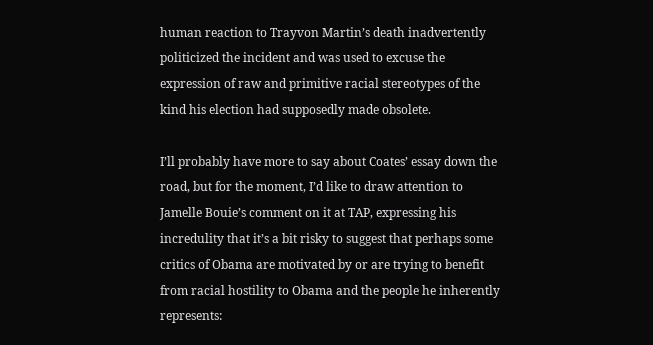human reaction to Trayvon Martin’s death inadvertently politicized the incident and was used to excuse the expression of raw and primitive racial stereotypes of the kind his election had supposedly made obsolete.

I’ll probably have more to say about Coates’ essay down the road, but for the moment, I’d like to draw attention to Jamelle Bouie’s comment on it at TAP, expressing his incredulity that it’s a bit risky to suggest that perhaps some critics of Obama are motivated by or are trying to benefit from racial hostility to Obama and the people he inherently represents: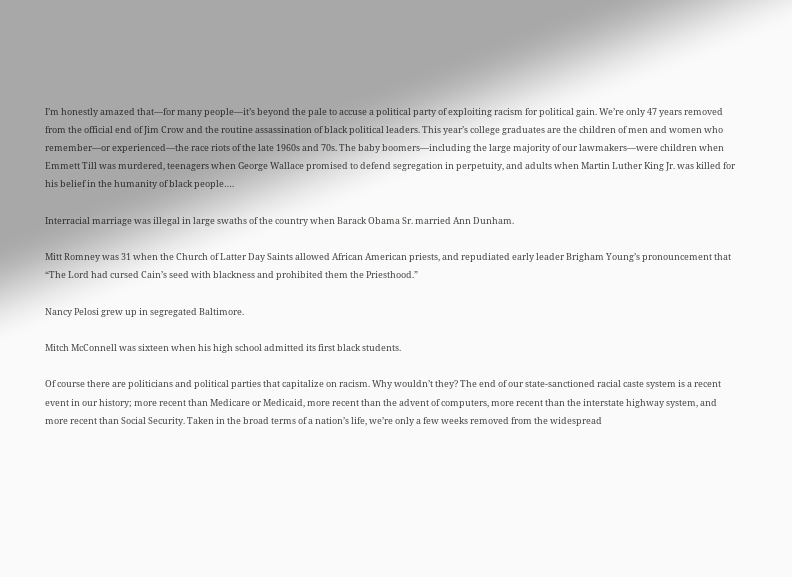I’m honestly amazed that—for many people—it’s beyond the pale to accuse a political party of exploiting racism for political gain. We’re only 47 years removed from the official end of Jim Crow and the routine assassination of black political leaders. This year’s college graduates are the children of men and women who remember—or experienced—the race riots of the late 1960s and 70s. The baby boomers—including the large majority of our lawmakers—were children when Emmett Till was murdered, teenagers when George Wallace promised to defend segregation in perpetuity, and adults when Martin Luther King Jr. was killed for his belief in the humanity of black people….

Interracial marriage was illegal in large swaths of the country when Barack Obama Sr. married Ann Dunham.

Mitt Romney was 31 when the Church of Latter Day Saints allowed African American priests, and repudiated early leader Brigham Young’s pronouncement that “The Lord had cursed Cain’s seed with blackness and prohibited them the Priesthood.”

Nancy Pelosi grew up in segregated Baltimore.

Mitch McConnell was sixteen when his high school admitted its first black students.

Of course there are politicians and political parties that capitalize on racism. Why wouldn’t they? The end of our state-sanctioned racial caste system is a recent event in our history; more recent than Medicare or Medicaid, more recent than the advent of computers, more recent than the interstate highway system, and more recent than Social Security. Taken in the broad terms of a nation’s life, we’re only a few weeks removed from the widespread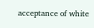acceptance of white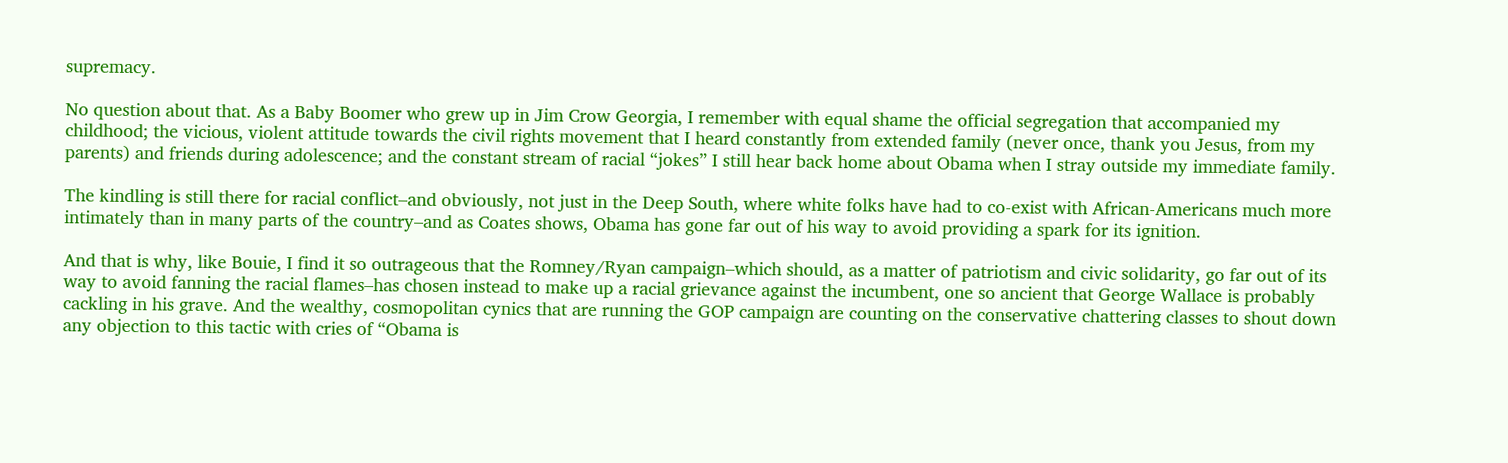supremacy.

No question about that. As a Baby Boomer who grew up in Jim Crow Georgia, I remember with equal shame the official segregation that accompanied my childhood; the vicious, violent attitude towards the civil rights movement that I heard constantly from extended family (never once, thank you Jesus, from my parents) and friends during adolescence; and the constant stream of racial “jokes” I still hear back home about Obama when I stray outside my immediate family.

The kindling is still there for racial conflict–and obviously, not just in the Deep South, where white folks have had to co-exist with African-Americans much more intimately than in many parts of the country–and as Coates shows, Obama has gone far out of his way to avoid providing a spark for its ignition.

And that is why, like Bouie, I find it so outrageous that the Romney/Ryan campaign–which should, as a matter of patriotism and civic solidarity, go far out of its way to avoid fanning the racial flames–has chosen instead to make up a racial grievance against the incumbent, one so ancient that George Wallace is probably cackling in his grave. And the wealthy, cosmopolitan cynics that are running the GOP campaign are counting on the conservative chattering classes to shout down any objection to this tactic with cries of “Obama is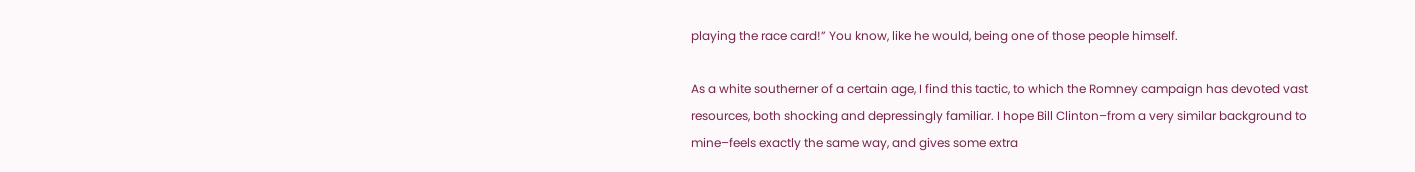playing the race card!” You know, like he would, being one of those people himself.

As a white southerner of a certain age, I find this tactic, to which the Romney campaign has devoted vast resources, both shocking and depressingly familiar. I hope Bill Clinton–from a very similar background to mine–feels exactly the same way, and gives some extra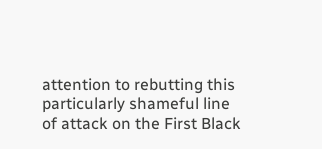attention to rebutting this particularly shameful line of attack on the First Black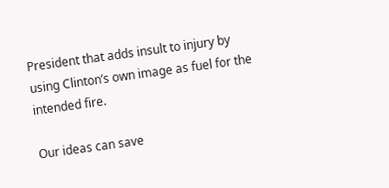President that adds insult to injury by using Clinton’s own image as fuel for the intended fire.

Our ideas can save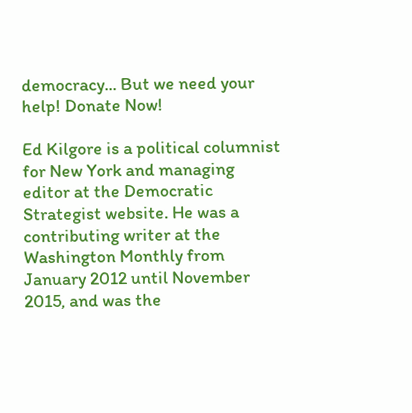democracy... But we need your help! Donate Now!

Ed Kilgore is a political columnist for New York and managing editor at the Democratic Strategist website. He was a contributing writer at the Washington Monthly from January 2012 until November 2015, and was the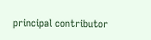principal contributor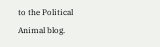to the Political Animal blog.